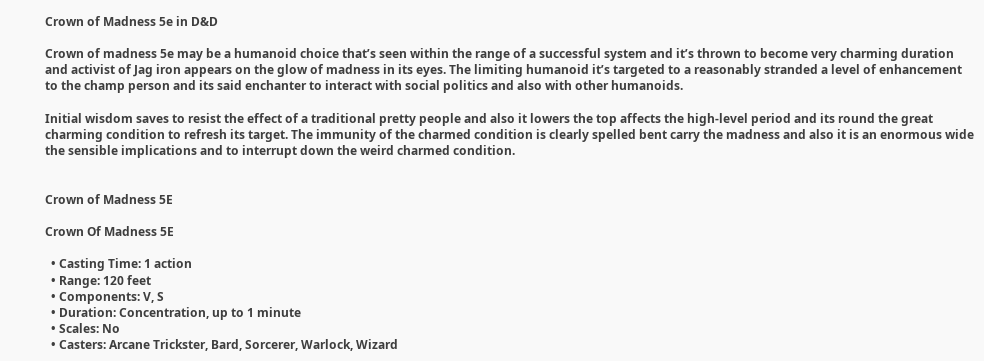Crown of Madness 5e in D&D

Crown of madness 5e may be a humanoid choice that’s seen within the range of a successful system and it’s thrown to become very charming duration and activist of Jag iron appears on the glow of madness in its eyes. The limiting humanoid it’s targeted to a reasonably stranded a level of enhancement to the champ person and its said enchanter to interact with social politics and also with other humanoids.

Initial wisdom saves to resist the effect of a traditional pretty people and also it lowers the top affects the high-level period and its round the great charming condition to refresh its target. The immunity of the charmed condition is clearly spelled bent carry the madness and also it is an enormous wide the sensible implications and to interrupt down the weird charmed condition.


Crown of Madness 5E

Crown Of Madness 5E

  • Casting Time: 1 action
  • Range: 120 feet
  • Components: V, S
  • Duration: Concentration, up to 1 minute
  • Scales: No
  • Casters: Arcane Trickster, Bard, Sorcerer, Warlock, Wizard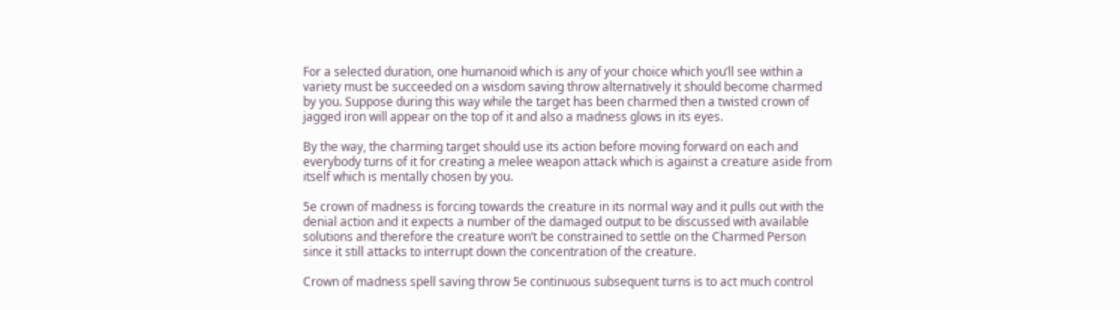For a selected duration, one humanoid which is any of your choice which you’ll see within a variety must be succeeded on a wisdom saving throw alternatively it should become charmed by you. Suppose during this way while the target has been charmed then a twisted crown of jagged iron will appear on the top of it and also a madness glows in its eyes.

By the way, the charming target should use its action before moving forward on each and everybody turns of it for creating a melee weapon attack which is against a creature aside from itself which is mentally chosen by you.

5e crown of madness is forcing towards the creature in its normal way and it pulls out with the denial action and it expects a number of the damaged output to be discussed with available solutions and therefore the creature won’t be constrained to settle on the Charmed Person since it still attacks to interrupt down the concentration of the creature.

Crown of madness spell saving throw 5e continuous subsequent turns is to act much control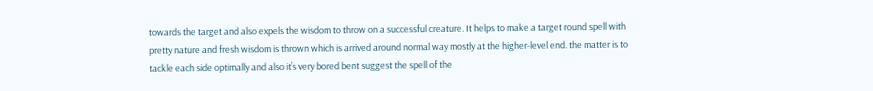towards the target and also expels the wisdom to throw on a successful creature. It helps to make a target round spell with pretty nature and fresh wisdom is thrown which is arrived around normal way mostly at the higher-level end. the matter is to tackle each side optimally and also it’s very bored bent suggest the spell of the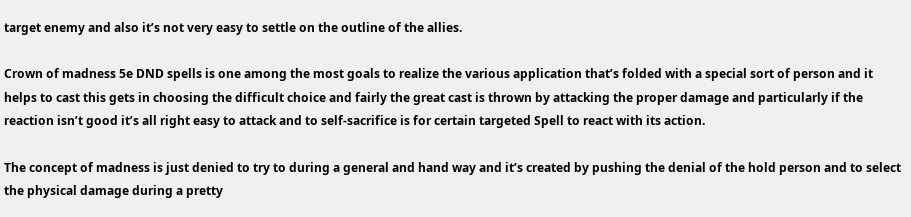target enemy and also it’s not very easy to settle on the outline of the allies.

Crown of madness 5e DND spells is one among the most goals to realize the various application that’s folded with a special sort of person and it helps to cast this gets in choosing the difficult choice and fairly the great cast is thrown by attacking the proper damage and particularly if the reaction isn’t good it’s all right easy to attack and to self-sacrifice is for certain targeted Spell to react with its action.

The concept of madness is just denied to try to during a general and hand way and it’s created by pushing the denial of the hold person and to select the physical damage during a pretty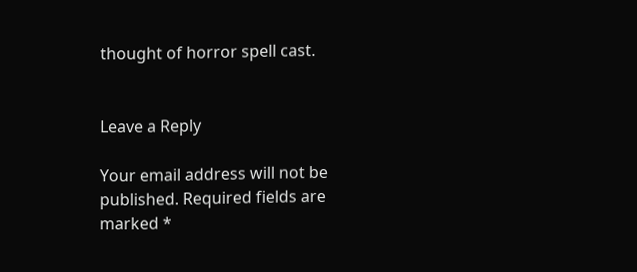thought of horror spell cast.


Leave a Reply

Your email address will not be published. Required fields are marked *